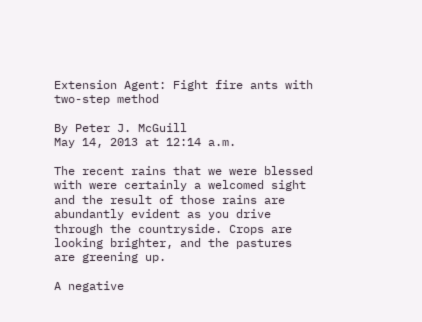Extension Agent: Fight fire ants with two-step method

By Peter J. McGuill
May 14, 2013 at 12:14 a.m.

The recent rains that we were blessed with were certainly a welcomed sight and the result of those rains are abundantly evident as you drive through the countryside. Crops are looking brighter, and the pastures are greening up.

A negative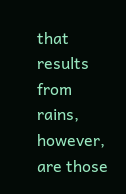that results from rains, however, are those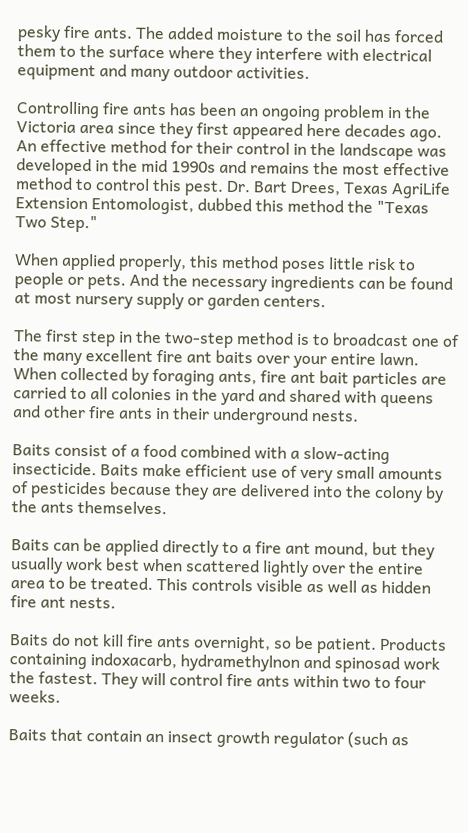pesky fire ants. The added moisture to the soil has forced them to the surface where they interfere with electrical equipment and many outdoor activities.

Controlling fire ants has been an ongoing problem in the Victoria area since they first appeared here decades ago. An effective method for their control in the landscape was developed in the mid 1990s and remains the most effective method to control this pest. Dr. Bart Drees, Texas AgriLife Extension Entomologist, dubbed this method the "Texas Two Step."

When applied properly, this method poses little risk to people or pets. And the necessary ingredients can be found at most nursery supply or garden centers.

The first step in the two-step method is to broadcast one of the many excellent fire ant baits over your entire lawn. When collected by foraging ants, fire ant bait particles are carried to all colonies in the yard and shared with queens and other fire ants in their underground nests.

Baits consist of a food combined with a slow-acting insecticide. Baits make efficient use of very small amounts of pesticides because they are delivered into the colony by the ants themselves.

Baits can be applied directly to a fire ant mound, but they usually work best when scattered lightly over the entire area to be treated. This controls visible as well as hidden fire ant nests.

Baits do not kill fire ants overnight, so be patient. Products containing indoxacarb, hydramethylnon and spinosad work the fastest. They will control fire ants within two to four weeks.

Baits that contain an insect growth regulator (such as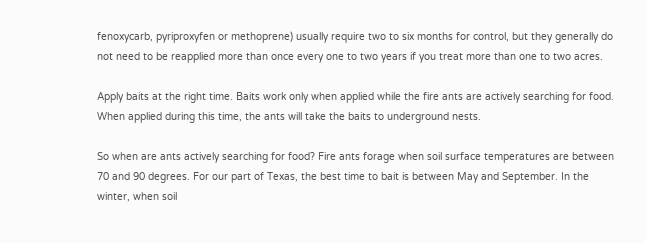fenoxycarb, pyriproxyfen or methoprene) usually require two to six months for control, but they generally do not need to be reapplied more than once every one to two years if you treat more than one to two acres.

Apply baits at the right time. Baits work only when applied while the fire ants are actively searching for food. When applied during this time, the ants will take the baits to underground nests.

So when are ants actively searching for food? Fire ants forage when soil surface temperatures are between 70 and 90 degrees. For our part of Texas, the best time to bait is between May and September. In the winter, when soil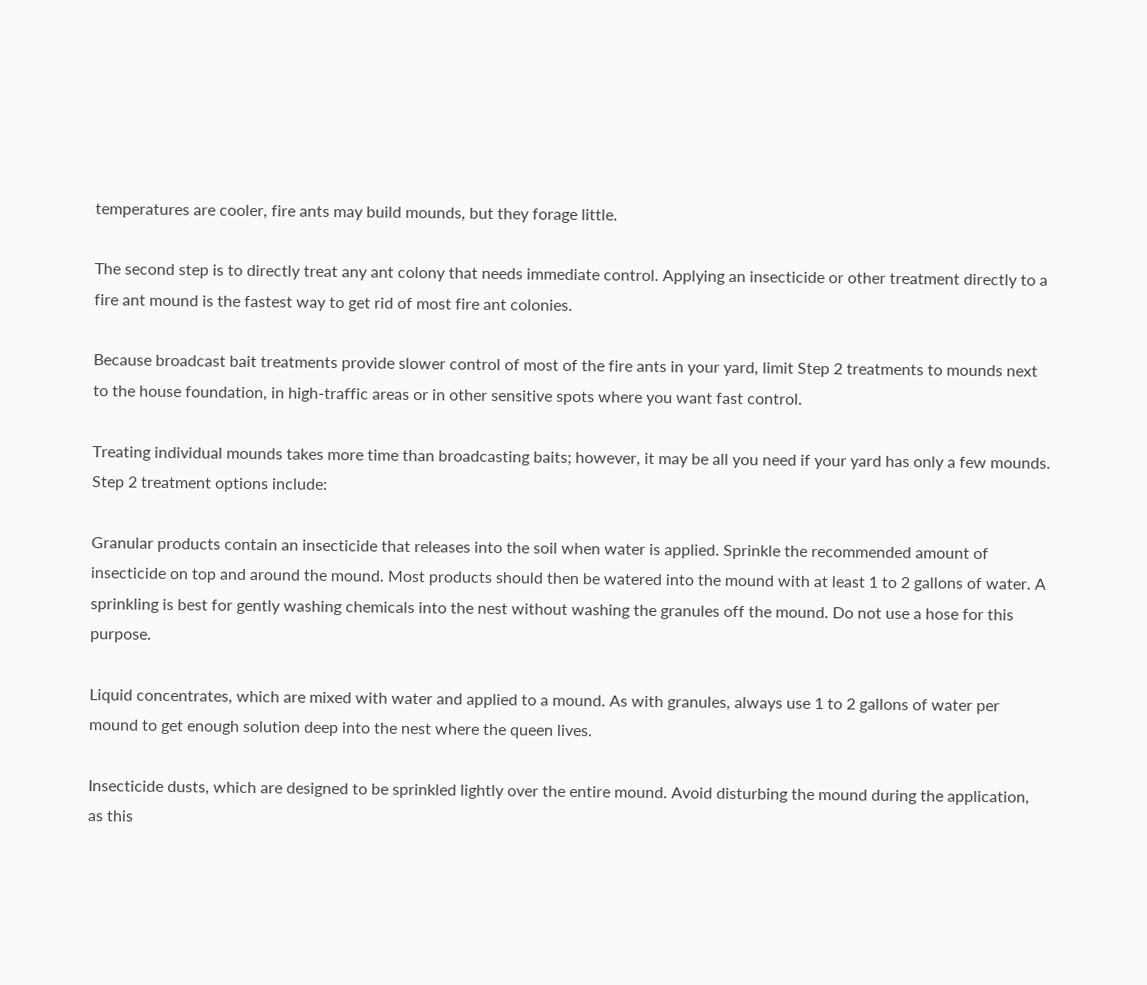temperatures are cooler, fire ants may build mounds, but they forage little.

The second step is to directly treat any ant colony that needs immediate control. Applying an insecticide or other treatment directly to a fire ant mound is the fastest way to get rid of most fire ant colonies.

Because broadcast bait treatments provide slower control of most of the fire ants in your yard, limit Step 2 treatments to mounds next to the house foundation, in high-traffic areas or in other sensitive spots where you want fast control.

Treating individual mounds takes more time than broadcasting baits; however, it may be all you need if your yard has only a few mounds. Step 2 treatment options include:

Granular products contain an insecticide that releases into the soil when water is applied. Sprinkle the recommended amount of insecticide on top and around the mound. Most products should then be watered into the mound with at least 1 to 2 gallons of water. A sprinkling is best for gently washing chemicals into the nest without washing the granules off the mound. Do not use a hose for this purpose.

Liquid concentrates, which are mixed with water and applied to a mound. As with granules, always use 1 to 2 gallons of water per mound to get enough solution deep into the nest where the queen lives.

Insecticide dusts, which are designed to be sprinkled lightly over the entire mound. Avoid disturbing the mound during the application, as this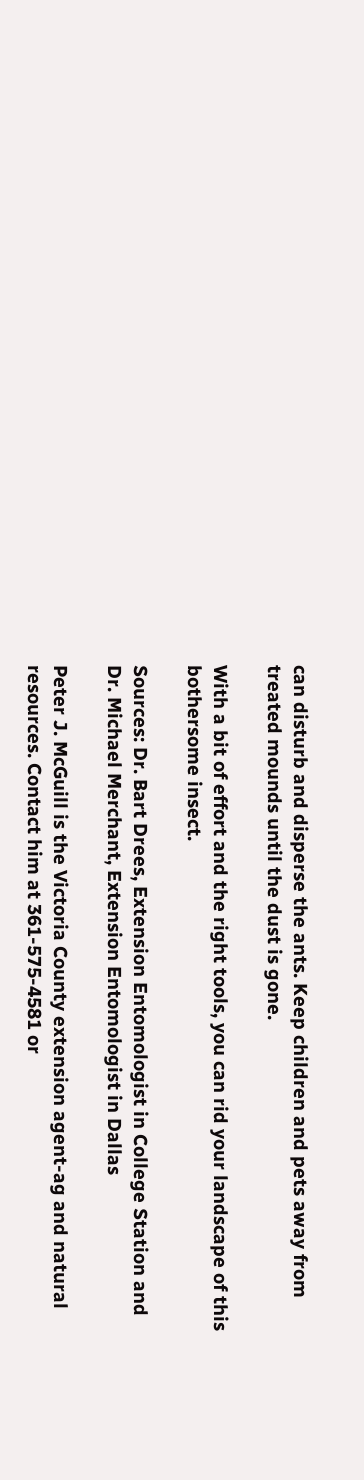can disturb and disperse the ants. Keep children and pets away from treated mounds until the dust is gone.

With a bit of effort and the right tools, you can rid your landscape of this bothersome insect.

Sources: Dr. Bart Drees, Extension Entomologist in College Station and Dr. Michael Merchant, Extension Entomologist in Dallas

Peter J. McGuill is the Victoria County extension agent-ag and natural resources. Contact him at 361-575-4581 or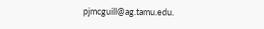pjmcguill@ag.tamu.edu.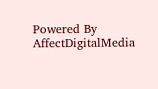Powered By AffectDigitalMedia